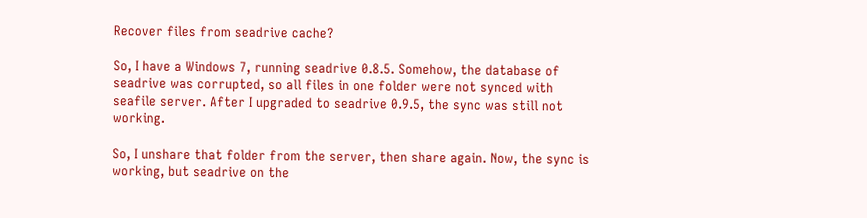Recover files from seadrive cache?

So, I have a Windows 7, running seadrive 0.8.5. Somehow, the database of seadrive was corrupted, so all files in one folder were not synced with seafile server. After I upgraded to seadrive 0.9.5, the sync was still not working.

So, I unshare that folder from the server, then share again. Now, the sync is working, but seadrive on the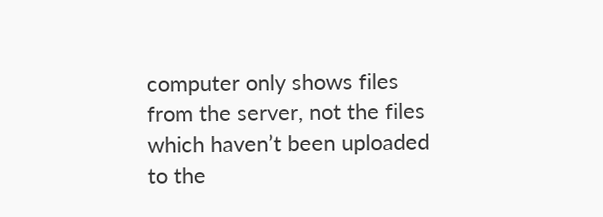computer only shows files from the server, not the files which haven’t been uploaded to the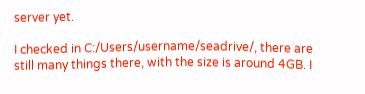server yet.

I checked in C:/Users/username/seadrive/, there are still many things there, with the size is around 4GB. I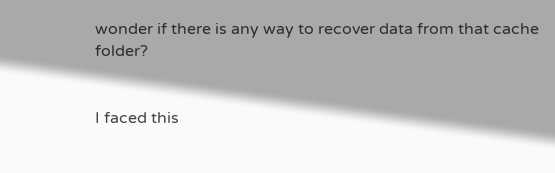wonder if there is any way to recover data from that cache folder?


I faced this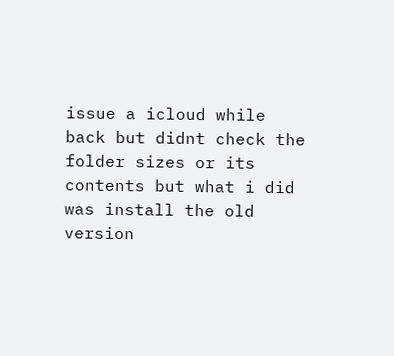issue a icloud while back but didnt check the folder sizes or its contents but what i did was install the old version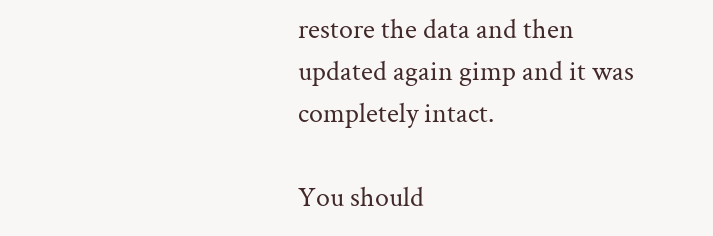restore the data and then updated again gimp and it was completely intact.

You should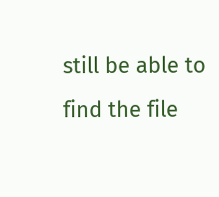still be able to find the file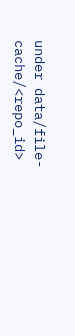under data/file-cache/<repo_id>